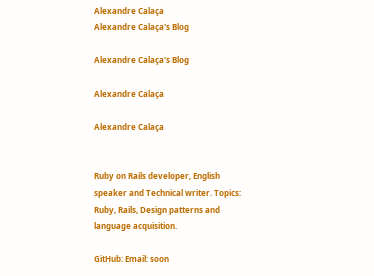Alexandre Calaça
Alexandre Calaça's Blog

Alexandre Calaça's Blog

Alexandre Calaça

Alexandre Calaça


Ruby on Rails developer, English speaker and Technical writer. Topics: Ruby, Rails, Design patterns and language acquisition.

GitHub: Email: soon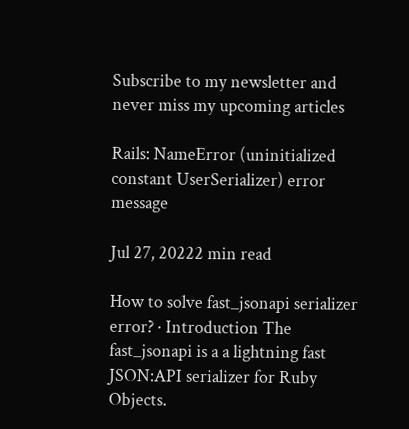Subscribe to my newsletter and never miss my upcoming articles

Rails: NameError (uninitialized constant UserSerializer) error message

Jul 27, 20222 min read

How to solve fast_jsonapi serializer error? · Introduction The fast_jsonapi is a a lightning fast JSON:API serializer for Ruby Objects.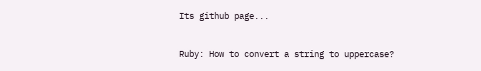Its github page...

Ruby: How to convert a string to uppercase?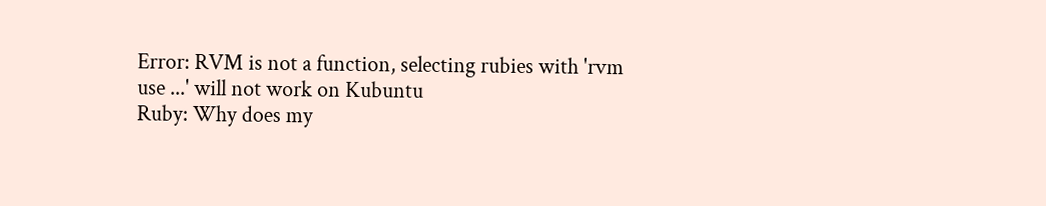Error: RVM is not a function, selecting rubies with 'rvm use ...' will not work on Kubuntu
Ruby: Why does my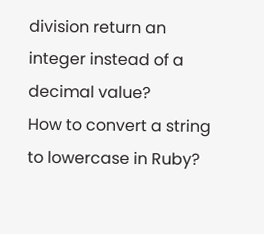division return an integer instead of a decimal value?
How to convert a string to lowercase in Ruby?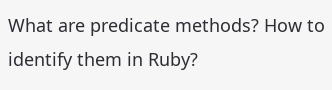What are predicate methods? How to identify them in Ruby?